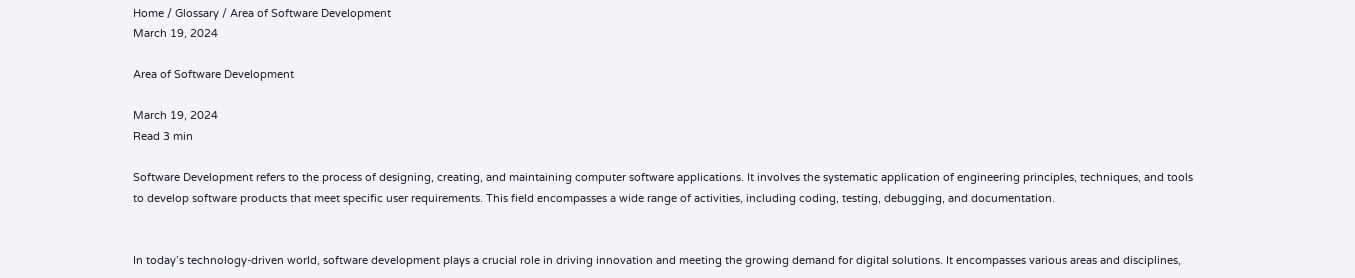Home / Glossary / Area of Software Development
March 19, 2024

Area of Software Development

March 19, 2024
Read 3 min

Software Development refers to the process of designing, creating, and maintaining computer software applications. It involves the systematic application of engineering principles, techniques, and tools to develop software products that meet specific user requirements. This field encompasses a wide range of activities, including coding, testing, debugging, and documentation.


In today’s technology-driven world, software development plays a crucial role in driving innovation and meeting the growing demand for digital solutions. It encompasses various areas and disciplines,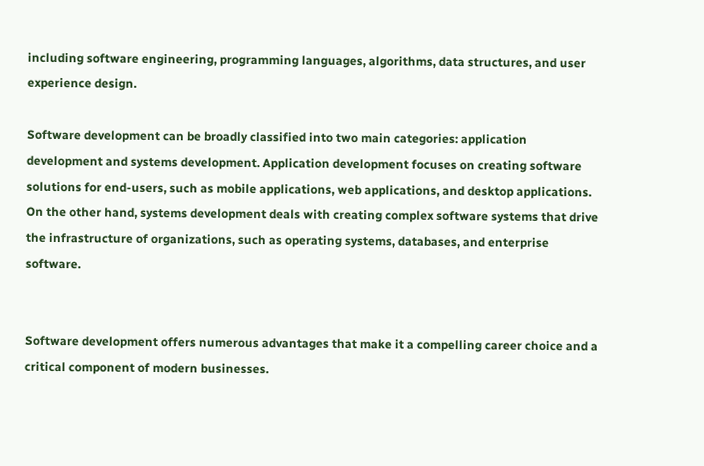including software engineering, programming languages, algorithms, data structures, and user experience design.

Software development can be broadly classified into two main categories: application development and systems development. Application development focuses on creating software solutions for end-users, such as mobile applications, web applications, and desktop applications. On the other hand, systems development deals with creating complex software systems that drive the infrastructure of organizations, such as operating systems, databases, and enterprise software.


Software development offers numerous advantages that make it a compelling career choice and a critical component of modern businesses.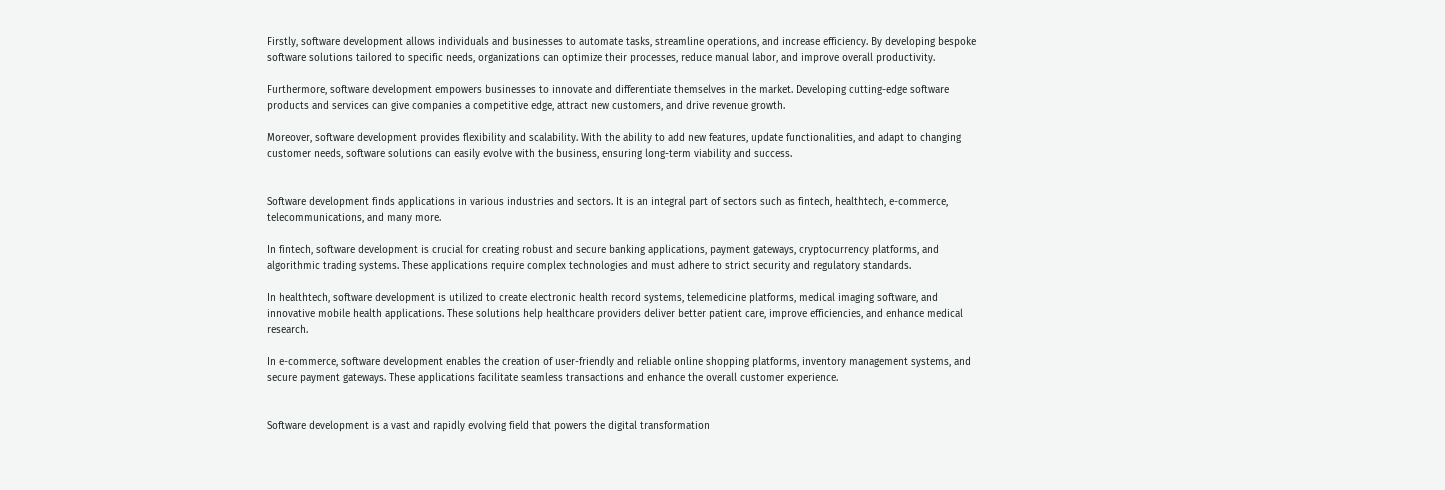Firstly, software development allows individuals and businesses to automate tasks, streamline operations, and increase efficiency. By developing bespoke software solutions tailored to specific needs, organizations can optimize their processes, reduce manual labor, and improve overall productivity.

Furthermore, software development empowers businesses to innovate and differentiate themselves in the market. Developing cutting-edge software products and services can give companies a competitive edge, attract new customers, and drive revenue growth.

Moreover, software development provides flexibility and scalability. With the ability to add new features, update functionalities, and adapt to changing customer needs, software solutions can easily evolve with the business, ensuring long-term viability and success.


Software development finds applications in various industries and sectors. It is an integral part of sectors such as fintech, healthtech, e-commerce, telecommunications, and many more.

In fintech, software development is crucial for creating robust and secure banking applications, payment gateways, cryptocurrency platforms, and algorithmic trading systems. These applications require complex technologies and must adhere to strict security and regulatory standards.

In healthtech, software development is utilized to create electronic health record systems, telemedicine platforms, medical imaging software, and innovative mobile health applications. These solutions help healthcare providers deliver better patient care, improve efficiencies, and enhance medical research.

In e-commerce, software development enables the creation of user-friendly and reliable online shopping platforms, inventory management systems, and secure payment gateways. These applications facilitate seamless transactions and enhance the overall customer experience.


Software development is a vast and rapidly evolving field that powers the digital transformation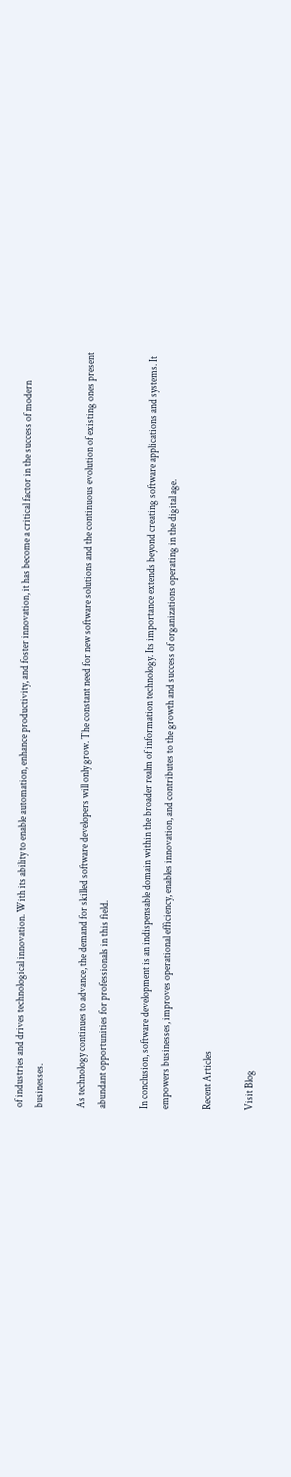of industries and drives technological innovation. With its ability to enable automation, enhance productivity, and foster innovation, it has become a critical factor in the success of modern businesses.

As technology continues to advance, the demand for skilled software developers will only grow. The constant need for new software solutions and the continuous evolution of existing ones present abundant opportunities for professionals in this field.

In conclusion, software development is an indispensable domain within the broader realm of information technology. Its importance extends beyond creating software applications and systems. It empowers businesses, improves operational efficiency, enables innovation, and contributes to the growth and success of organizations operating in the digital age.

Recent Articles

Visit Blog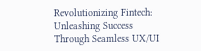Revolutionizing Fintech: Unleashing Success Through Seamless UX/UI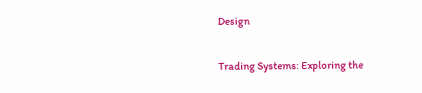Design

Trading Systems: Exploring the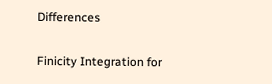Differences

Finicity Integration for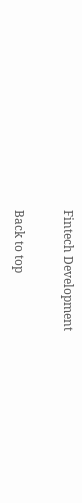Fintech Development

Back to top